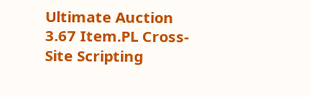Ultimate Auction 3.67 Item.PL Cross-Site Scripting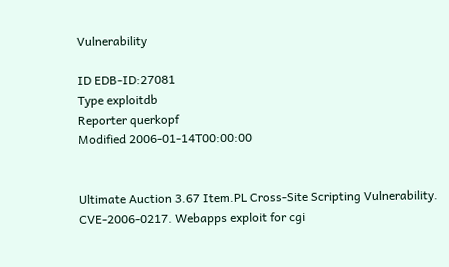Vulnerability

ID EDB-ID:27081
Type exploitdb
Reporter querkopf
Modified 2006-01-14T00:00:00


Ultimate Auction 3.67 Item.PL Cross-Site Scripting Vulnerability. CVE-2006-0217. Webapps exploit for cgi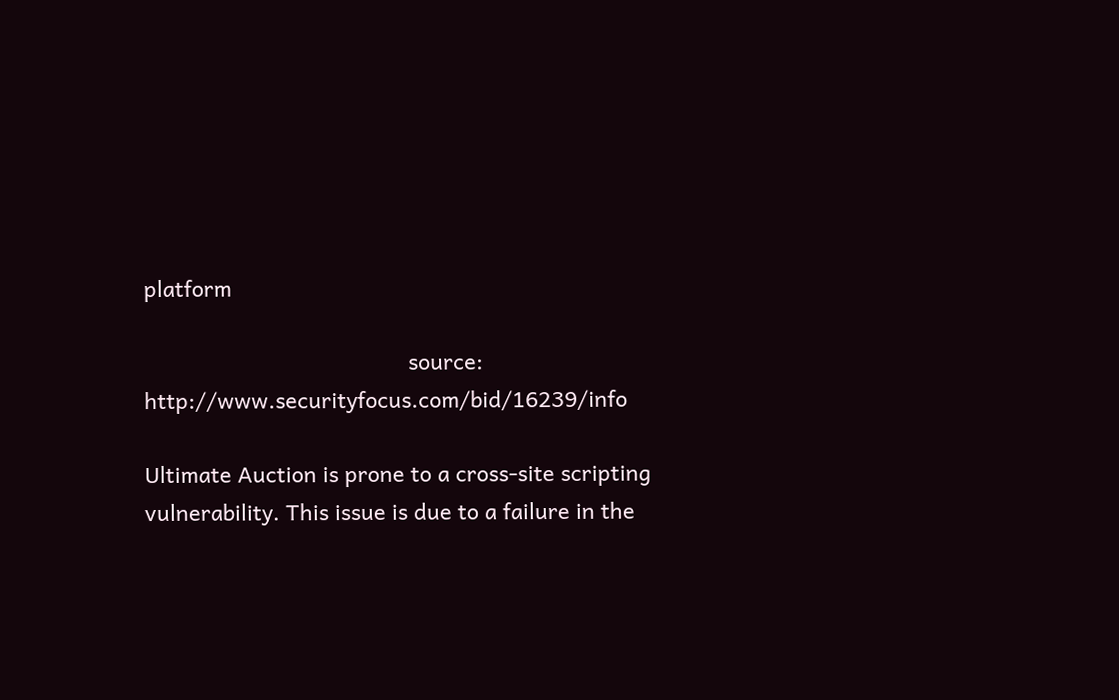platform

                                            source: http://www.securityfocus.com/bid/16239/info

Ultimate Auction is prone to a cross-site scripting vulnerability. This issue is due to a failure in the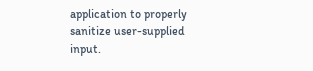application to properly sanitize user-supplied input.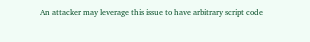An attacker may leverage this issue to have arbitrary script code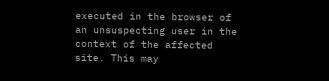executed in the browser of an unsuspecting user in the context of the affected site. This may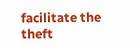facilitate the theft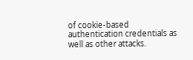of cookie-based authentication credentials as well as other attacks.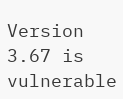Version 3.67 is vulnerable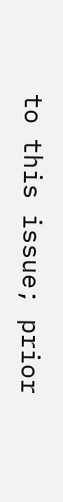to this issue; prior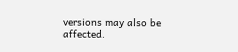versions may also be affected.